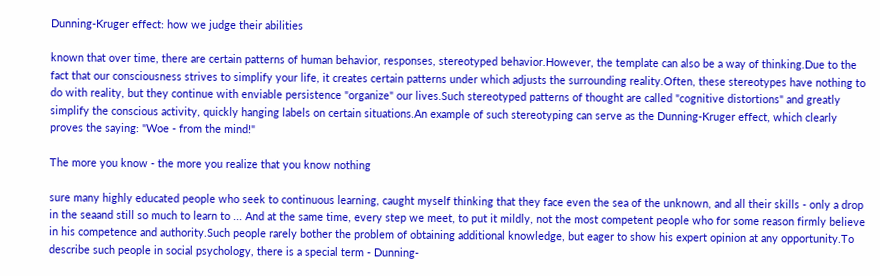Dunning-Kruger effect: how we judge their abilities

known that over time, there are certain patterns of human behavior, responses, stereotyped behavior.However, the template can also be a way of thinking.Due to the fact that our consciousness strives to simplify your life, it creates certain patterns under which adjusts the surrounding reality.Often, these stereotypes have nothing to do with reality, but they continue with enviable persistence "organize" our lives.Such stereotyped patterns of thought are called "cognitive distortions" and greatly simplify the conscious activity, quickly hanging labels on certain situations.An example of such stereotyping can serve as the Dunning-Kruger effect, which clearly proves the saying: "Woe - from the mind!"

The more you know - the more you realize that you know nothing

sure many highly educated people who seek to continuous learning, caught myself thinking that they face even the sea of the unknown, and all their skills - only a drop in the seaand still so much to learn to ... And at the same time, every step we meet, to put it mildly, not the most competent people who for some reason firmly believe in his competence and authority.Such people rarely bother the problem of obtaining additional knowledge, but eager to show his expert opinion at any opportunity.To describe such people in social psychology, there is a special term - Dunning-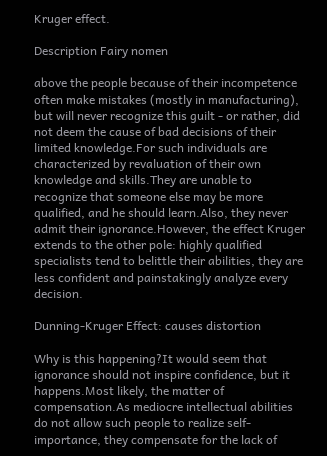Kruger effect.

Description Fairy nomen

above the people because of their incompetence often make mistakes (mostly in manufacturing), but will never recognize this guilt - or rather, did not deem the cause of bad decisions of their limited knowledge.For such individuals are characterized by revaluation of their own knowledge and skills.They are unable to recognize that someone else may be more qualified, and he should learn.Also, they never admit their ignorance.However, the effect Kruger extends to the other pole: highly qualified specialists tend to belittle their abilities, they are less confident and painstakingly analyze every decision.

Dunning-Kruger Effect: causes distortion

Why is this happening?It would seem that ignorance should not inspire confidence, but it happens.Most likely, the matter of compensation.As mediocre intellectual abilities do not allow such people to realize self-importance, they compensate for the lack of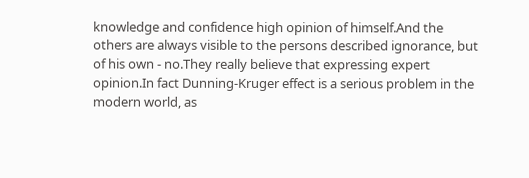knowledge and confidence high opinion of himself.And the others are always visible to the persons described ignorance, but of his own - no.They really believe that expressing expert opinion.In fact Dunning-Kruger effect is a serious problem in the modern world, as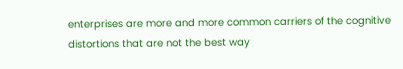enterprises are more and more common carriers of the cognitive distortions that are not the best way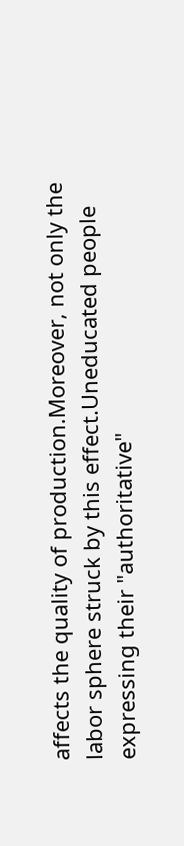affects the quality of production.Moreover, not only the labor sphere struck by this effect.Uneducated people expressing their "authoritative"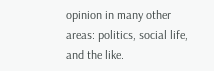opinion in many other areas: politics, social life, and the like.